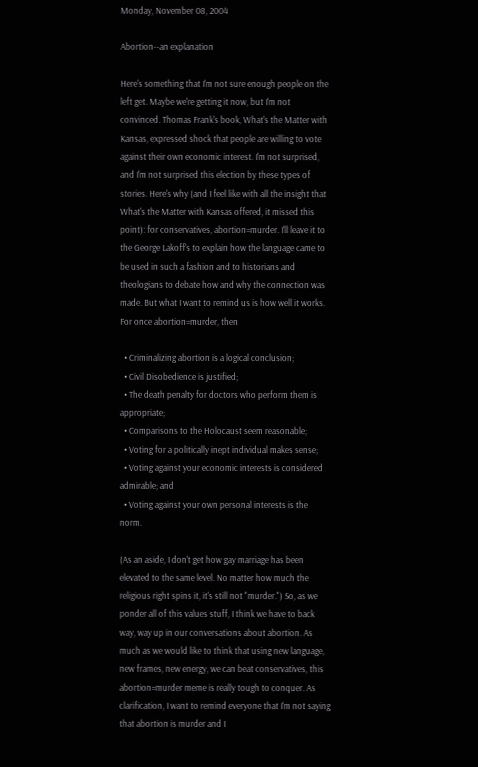Monday, November 08, 2004

Abortion--an explanation

Here's something that I'm not sure enough people on the left get. Maybe we're getting it now, but I'm not convinced. Thomas Frank's book, What's the Matter with Kansas, expressed shock that people are willing to vote against their own economic interest. I'm not surprised, and I'm not surprised this election by these types of stories. Here's why (and I feel like with all the insight that What's the Matter with Kansas offered, it missed this point): for conservatives, abortion=murder. I'll leave it to the George Lakoff's to explain how the language came to be used in such a fashion and to historians and theologians to debate how and why the connection was made. But what I want to remind us is how well it works. For once abortion=murder, then

  • Criminalizing abortion is a logical conclusion;
  • Civil Disobedience is justified;
  • The death penalty for doctors who perform them is appropriate;
  • Comparisons to the Holocaust seem reasonable;
  • Voting for a politically inept individual makes sense;
  • Voting against your economic interests is considered admirable; and
  • Voting against your own personal interests is the norm.

(As an aside, I don't get how gay marriage has been elevated to the same level. No matter how much the religious right spins it, it's still not "murder.") So, as we ponder all of this values stuff, I think we have to back way, way up in our conversations about abortion. As much as we would like to think that using new language, new frames, new energy, we can beat conservatives, this abortion=murder meme is really tough to conquer. As clarification, I want to remind everyone that I'm not saying that abortion is murder and I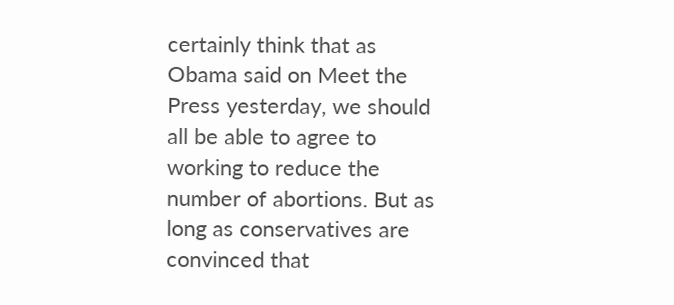certainly think that as Obama said on Meet the Press yesterday, we should all be able to agree to working to reduce the number of abortions. But as long as conservatives are convinced that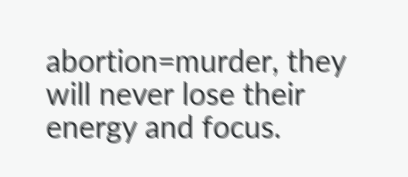abortion=murder, they will never lose their energy and focus.